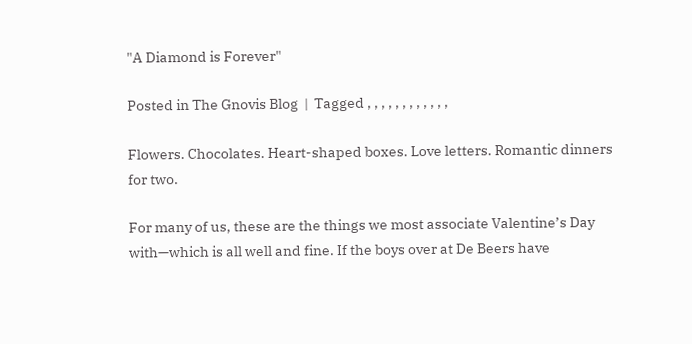"A Diamond is Forever"

Posted in The Gnovis Blog  |  Tagged , , , , , , , , , , , ,

Flowers. Chocolates. Heart-shaped boxes. Love letters. Romantic dinners for two.

For many of us, these are the things we most associate Valentine’s Day with—which is all well and fine. If the boys over at De Beers have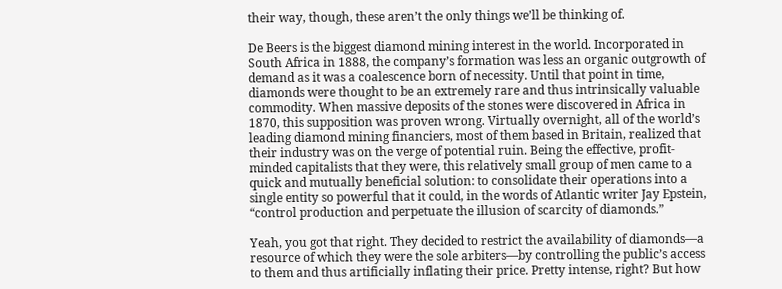their way, though, these aren’t the only things we’ll be thinking of.

De Beers is the biggest diamond mining interest in the world. Incorporated in South Africa in 1888, the company’s formation was less an organic outgrowth of demand as it was a coalescence born of necessity. Until that point in time, diamonds were thought to be an extremely rare and thus intrinsically valuable commodity. When massive deposits of the stones were discovered in Africa in 1870, this supposition was proven wrong. Virtually overnight, all of the world’s leading diamond mining financiers, most of them based in Britain, realized that their industry was on the verge of potential ruin. Being the effective, profit-minded capitalists that they were, this relatively small group of men came to a quick and mutually beneficial solution: to consolidate their operations into a single entity so powerful that it could, in the words of Atlantic writer Jay Epstein, “control production and perpetuate the illusion of scarcity of diamonds.”

Yeah, you got that right. They decided to restrict the availability of diamonds—a resource of which they were the sole arbiters—by controlling the public’s access to them and thus artificially inflating their price. Pretty intense, right? But how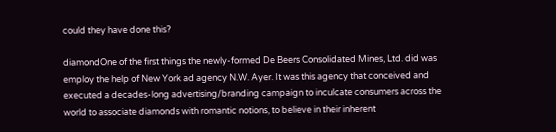could they have done this?

diamondOne of the first things the newly-formed De Beers Consolidated Mines, Ltd. did was employ the help of New York ad agency N.W. Ayer. It was this agency that conceived and executed a decades-long advertising/branding campaign to inculcate consumers across the world to associate diamonds with romantic notions, to believe in their inherent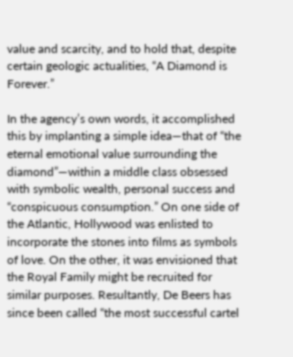value and scarcity, and to hold that, despite certain geologic actualities, “A Diamond is Forever.”

In the agency’s own words, it accomplished this by implanting a simple idea—that of “the eternal emotional value surrounding the diamond”—within a middle class obsessed with symbolic wealth, personal success and “conspicuous consumption.” On one side of the Atlantic, Hollywood was enlisted to incorporate the stones into films as symbols of love. On the other, it was envisioned that the Royal Family might be recruited for similar purposes. Resultantly, De Beers has since been called “the most successful cartel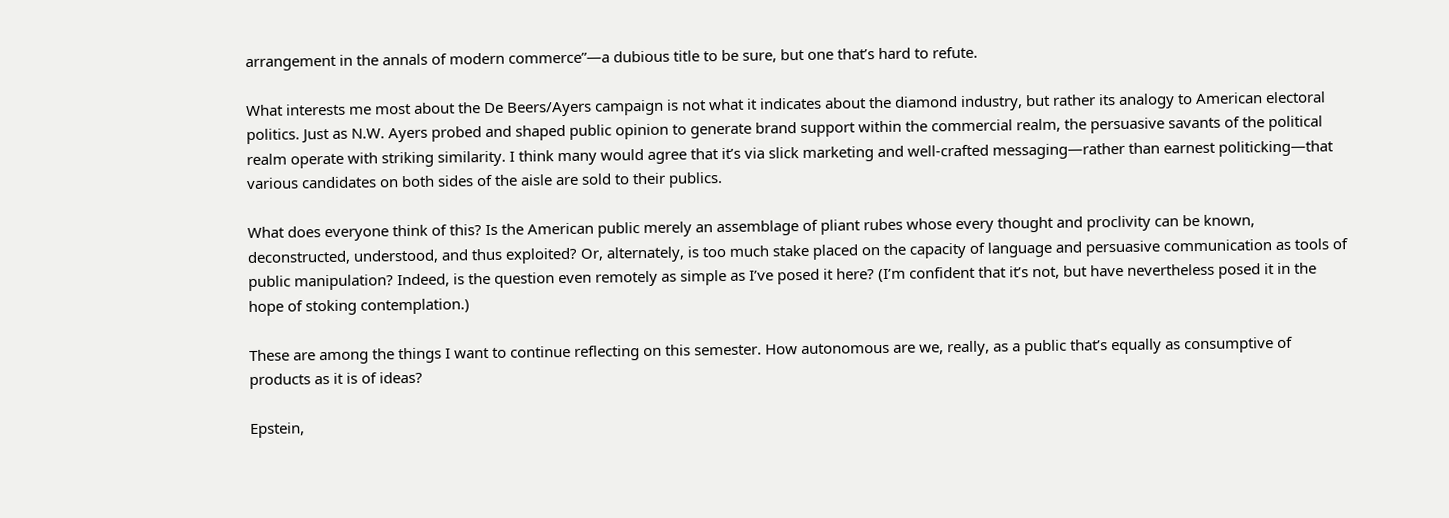arrangement in the annals of modern commerce”—a dubious title to be sure, but one that’s hard to refute.

What interests me most about the De Beers/Ayers campaign is not what it indicates about the diamond industry, but rather its analogy to American electoral politics. Just as N.W. Ayers probed and shaped public opinion to generate brand support within the commercial realm, the persuasive savants of the political realm operate with striking similarity. I think many would agree that it’s via slick marketing and well-crafted messaging—rather than earnest politicking—that various candidates on both sides of the aisle are sold to their publics.

What does everyone think of this? Is the American public merely an assemblage of pliant rubes whose every thought and proclivity can be known, deconstructed, understood, and thus exploited? Or, alternately, is too much stake placed on the capacity of language and persuasive communication as tools of public manipulation? Indeed, is the question even remotely as simple as I’ve posed it here? (I’m confident that it’s not, but have nevertheless posed it in the hope of stoking contemplation.)

These are among the things I want to continue reflecting on this semester. How autonomous are we, really, as a public that’s equally as consumptive of products as it is of ideas?

Epstein,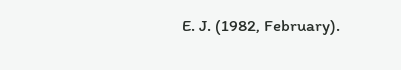E. J. (1982, February).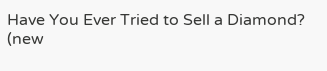Have You Ever Tried to Sell a Diamond? (new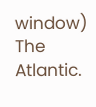window) The Atlantic.